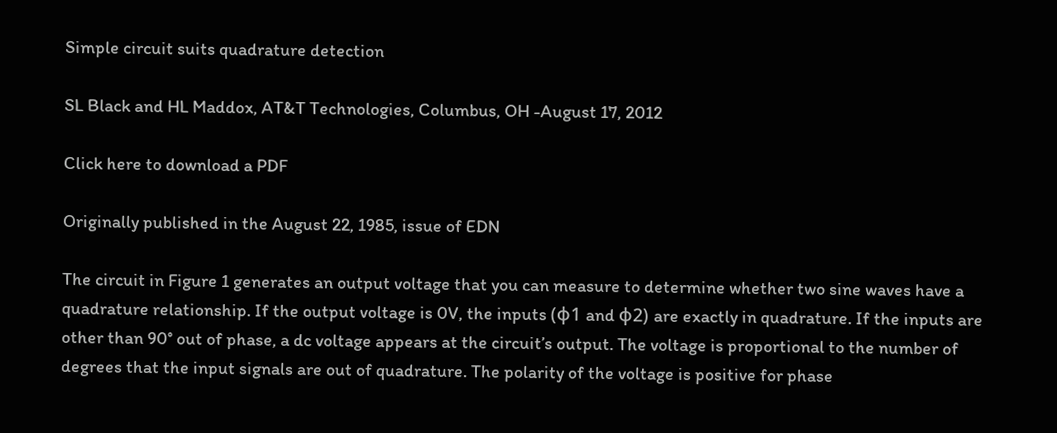Simple circuit suits quadrature detection

SL Black and HL Maddox, AT&T Technologies, Columbus, OH -August 17, 2012

Click here to download a PDF

Originally published in the August 22, 1985, issue of EDN

The circuit in Figure 1 generates an output voltage that you can measure to determine whether two sine waves have a quadrature relationship. If the output voltage is 0V, the inputs (ϕ1 and ϕ2) are exactly in quadrature. If the inputs are other than 90° out of phase, a dc voltage appears at the circuit’s output. The voltage is proportional to the number of degrees that the input signals are out of quadrature. The polarity of the voltage is positive for phase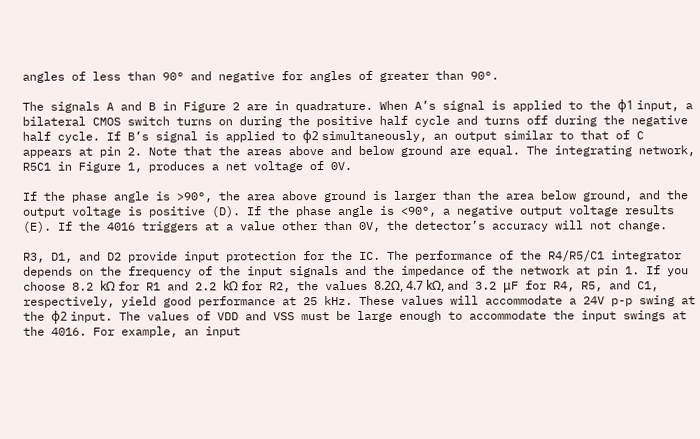angles of less than 90° and negative for angles of greater than 90°.

The signals A and B in Figure 2 are in quadrature. When A’s signal is applied to the ϕ1 input, a bilateral CMOS switch turns on during the positive half cycle and turns off during the negative half cycle. If B’s signal is applied to ϕ2 simultaneously, an output similar to that of C appears at pin 2. Note that the areas above and below ground are equal. The integrating network, R5C1 in Figure 1, produces a net voltage of 0V.

If the phase angle is >90°, the area above ground is larger than the area below ground, and the output voltage is positive (D). If the phase angle is <90°, a negative output voltage results (E). If the 4016 triggers at a value other than 0V, the detector’s accuracy will not change.

R3, D1, and D2 provide input protection for the IC. The performance of the R4/R5/C1 integrator depends on the frequency of the input signals and the impedance of the network at pin 1. If you choose 8.2 kΩ for R1 and 2.2 kΩ for R2, the values 8.2Ω, 4.7 kΩ, and 3.2 μF for R4, R5, and C1, respectively, yield good performance at 25 kHz. These values will accommodate a 24V p-p swing at the ϕ2 input. The values of VDD and VSS must be large enough to accommodate the input swings at the 4016. For example, an input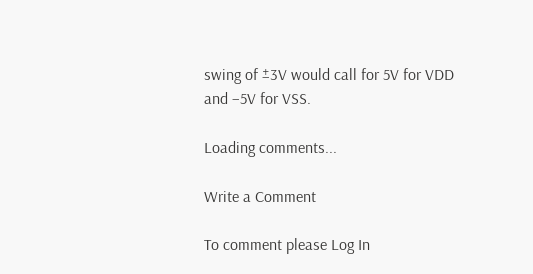swing of ±3V would call for 5V for VDD and −5V for VSS.

Loading comments...

Write a Comment

To comment please Log In